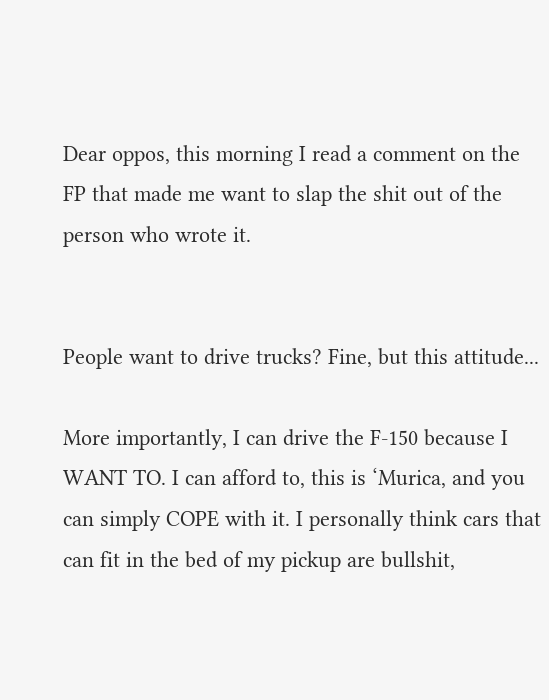Dear oppos, this morning I read a comment on the FP that made me want to slap the shit out of the person who wrote it.


People want to drive trucks? Fine, but this attitude...

More importantly, I can drive the F-150 because I WANT TO. I can afford to, this is ‘Murica, and you can simply COPE with it. I personally think cars that can fit in the bed of my pickup are bullshit,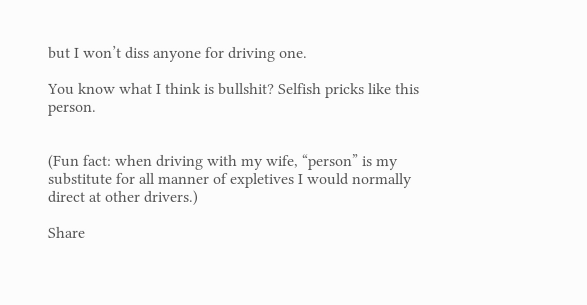but I won’t diss anyone for driving one.

You know what I think is bullshit? Selfish pricks like this person.


(Fun fact: when driving with my wife, “person” is my substitute for all manner of expletives I would normally direct at other drivers.)

Share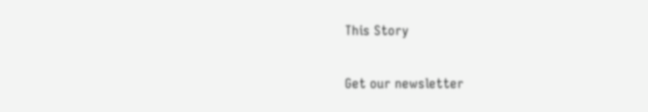This Story

Get our newsletter